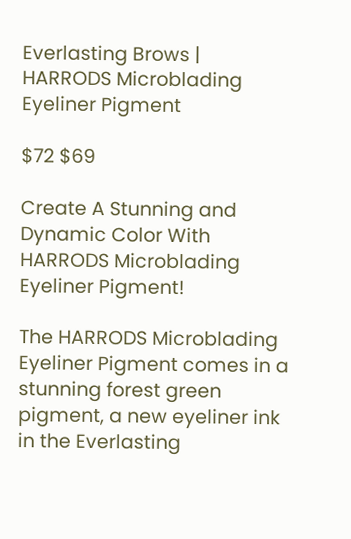Everlasting Brows | HARRODS Microblading Eyeliner Pigment

$72 $69

Create A Stunning and Dynamic Color With HARRODS Microblading Eyeliner Pigment!

The HARRODS Microblading Eyeliner Pigment comes in a stunning forest green pigment, a new eyeliner ink in the Everlasting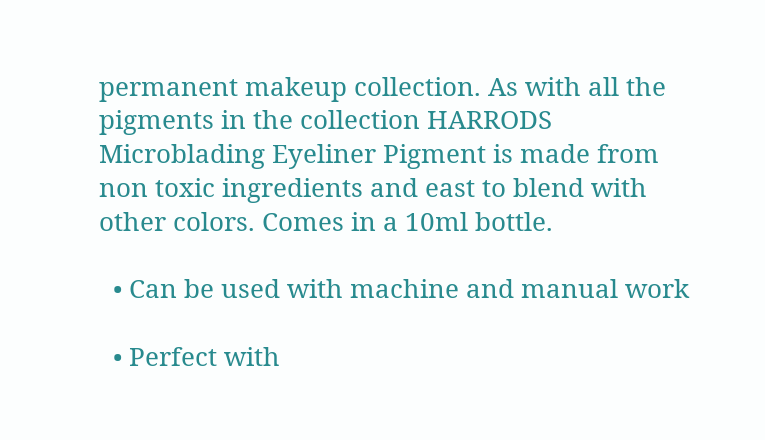permanent makeup collection. As with all the pigments in the collection HARRODS Microblading Eyeliner Pigment is made from non toxic ingredients and east to blend with other colors. Comes in a 10ml bottle.

  • Can be used with machine and manual work

  • Perfect with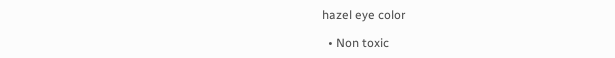hazel eye color

  • Non toxic